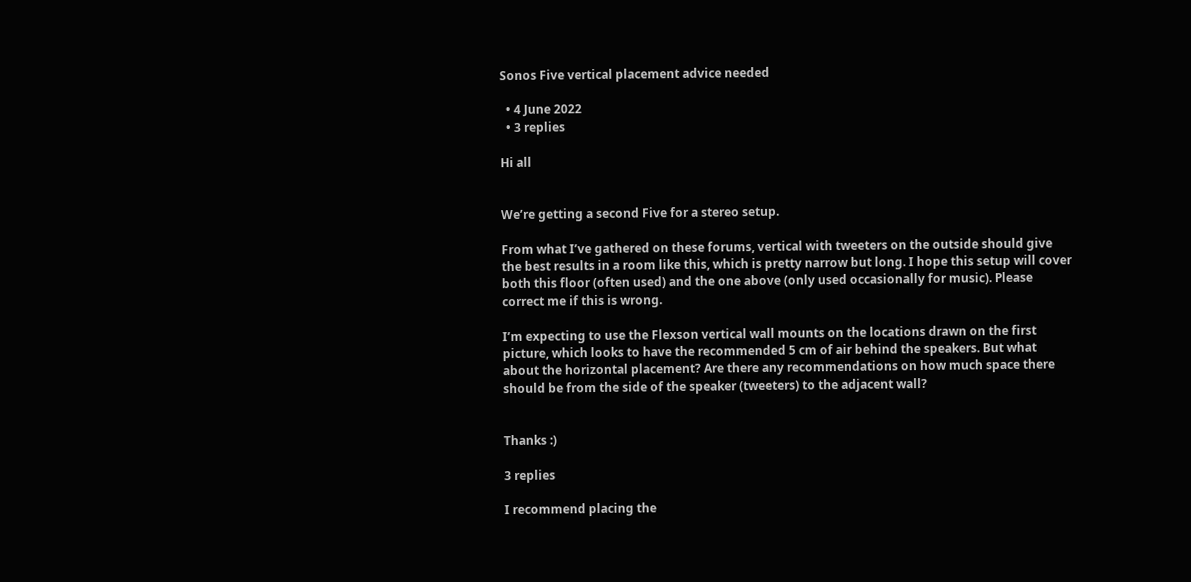Sonos Five vertical placement advice needed

  • 4 June 2022
  • 3 replies

Hi all


We’re getting a second Five for a stereo setup.

From what I’ve gathered on these forums, vertical with tweeters on the outside should give the best results in a room like this, which is pretty narrow but long. I hope this setup will cover both this floor (often used) and the one above (only used occasionally for music). Please correct me if this is wrong.

I’m expecting to use the Flexson vertical wall mounts on the locations drawn on the first picture, which looks to have the recommended 5 cm of air behind the speakers. But what about the horizontal placement? Are there any recommendations on how much space there should be from the side of the speaker (tweeters) to the adjacent wall?


Thanks :)

3 replies

I recommend placing the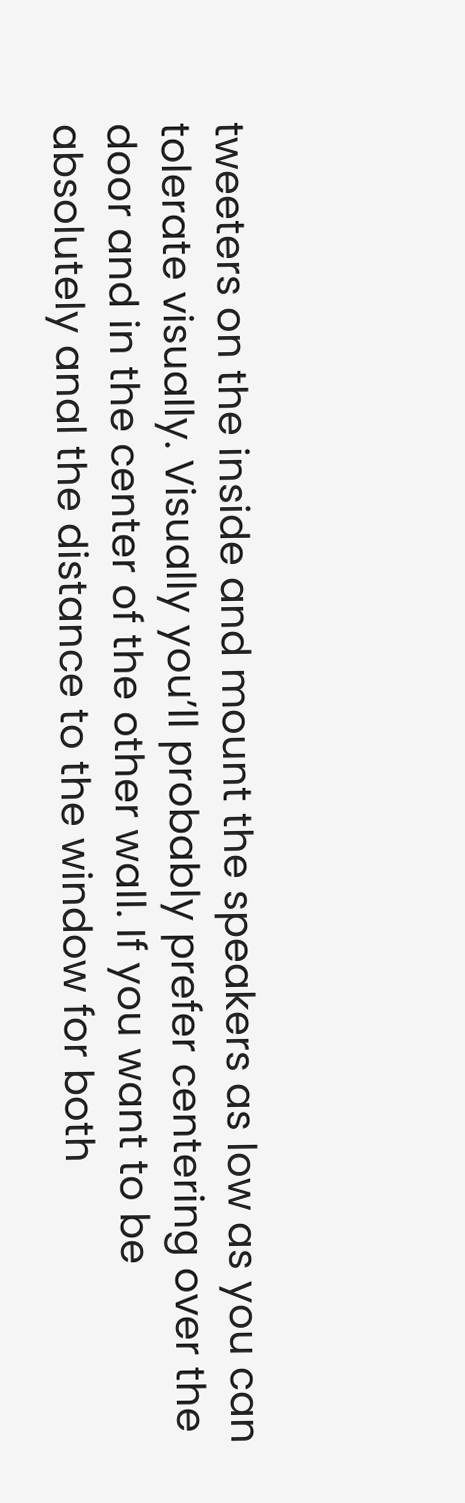tweeters on the inside and mount the speakers as low as you can tolerate visually. Visually you’ll probably prefer centering over the door and in the center of the other wall. If you want to be absolutely anal the distance to the window for both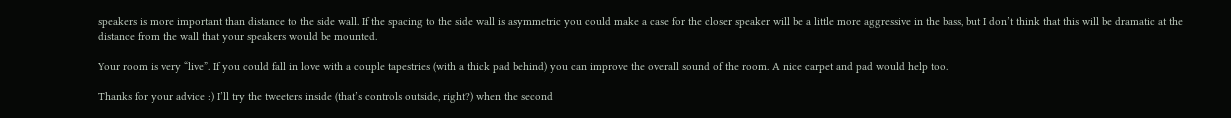speakers is more important than distance to the side wall. If the spacing to the side wall is asymmetric you could make a case for the closer speaker will be a little more aggressive in the bass, but I don’t think that this will be dramatic at the distance from the wall that your speakers would be mounted.

Your room is very “live”. If you could fall in love with a couple tapestries (with a thick pad behind) you can improve the overall sound of the room. A nice carpet and pad would help too.

Thanks for your advice :) I’ll try the tweeters inside (that’s controls outside, right?) when the second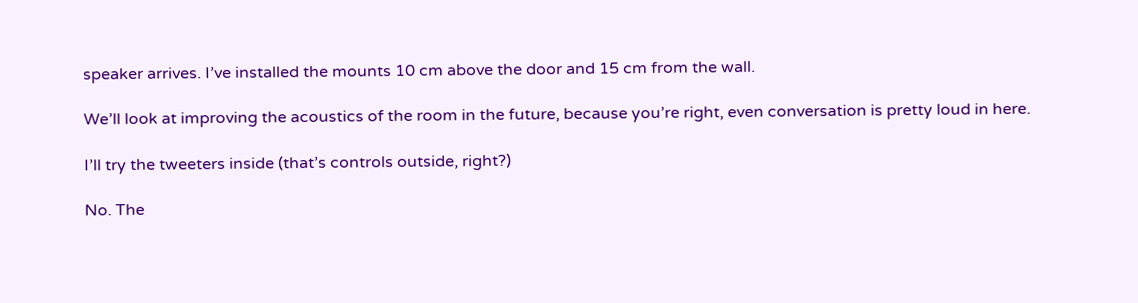speaker arrives. I’ve installed the mounts 10 cm above the door and 15 cm from the wall.

We’ll look at improving the acoustics of the room in the future, because you’re right, even conversation is pretty loud in here.

I’ll try the tweeters inside (that’s controls outside, right?)

No. The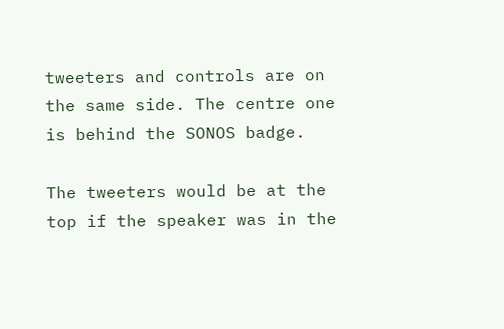tweeters and controls are on the same side. The centre one is behind the SONOS badge.

The tweeters would be at the top if the speaker was in the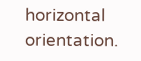horizontal orientation.